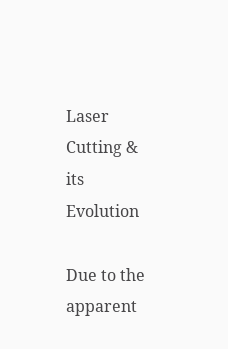Laser Cutting & its Evolution

Due to the apparent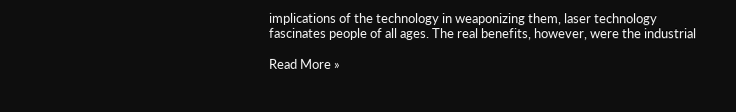implications of the technology in weaponizing them, laser technology fascinates people of all ages. The real benefits, however, were the industrial

Read More »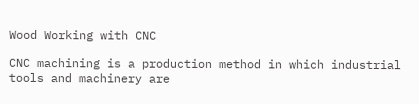Wood Working with CNC

CNC machining is a production method in which industrial tools and machinery are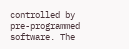controlled by pre-programmed software. The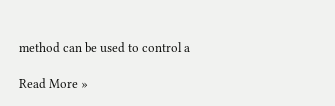method can be used to control a

Read More »